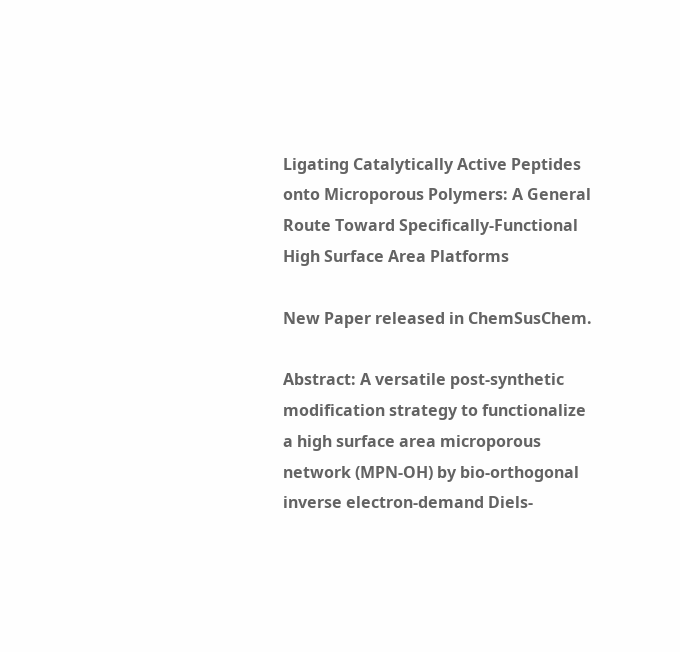Ligating Catalytically Active Peptides onto Microporous Polymers: A General Route Toward Specifically-Functional High Surface Area Platforms

New Paper released in ChemSusChem.

Abstract: A versatile post-synthetic modification strategy to functionalize a high surface area microporous network (MPN-OH) by bio-orthogonal inverse electron-demand Diels-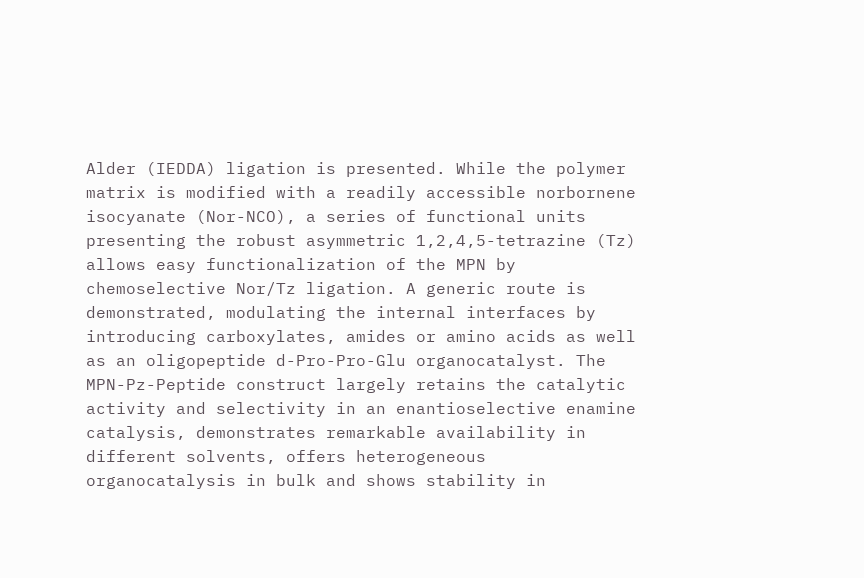Alder (IEDDA) ligation is presented. While the polymer matrix is modified with a readily accessible norbornene isocyanate (Nor-NCO), a series of functional units presenting the robust asymmetric 1,2,4,5-tetrazine (Tz) allows easy functionalization of the MPN by chemoselective Nor/Tz ligation. A generic route is demonstrated, modulating the internal interfaces by introducing carboxylates, amides or amino acids as well as an oligopeptide d-Pro-Pro-Glu organocatalyst. The MPN-Pz-Peptide construct largely retains the catalytic activity and selectivity in an enantioselective enamine catalysis, demonstrates remarkable availability in different solvents, offers heterogeneous organocatalysis in bulk and shows stability in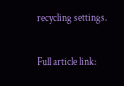recycling settings.

Full article link: